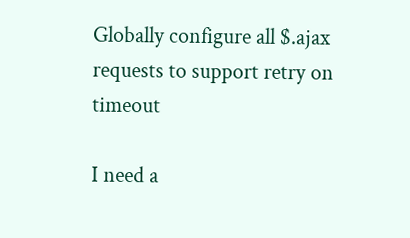Globally configure all $.ajax requests to support retry on timeout

I need a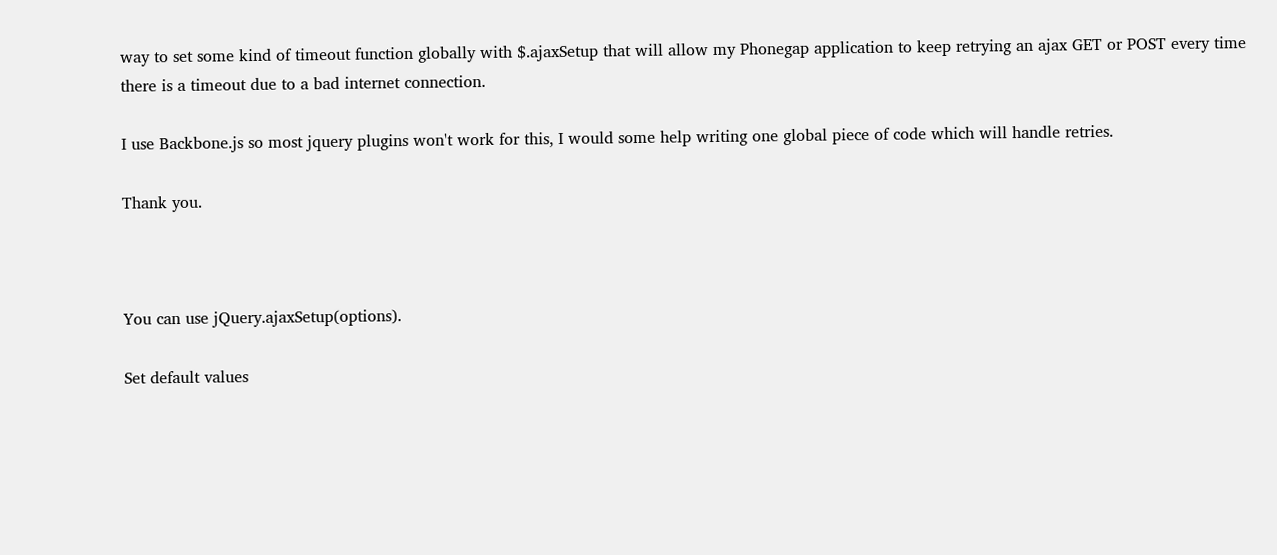way to set some kind of timeout function globally with $.ajaxSetup that will allow my Phonegap application to keep retrying an ajax GET or POST every time there is a timeout due to a bad internet connection.

I use Backbone.js so most jquery plugins won't work for this, I would some help writing one global piece of code which will handle retries.

Thank you.



You can use jQuery.ajaxSetup(options).

Set default values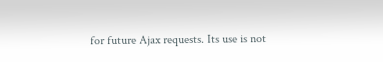for future Ajax requests. Its use is not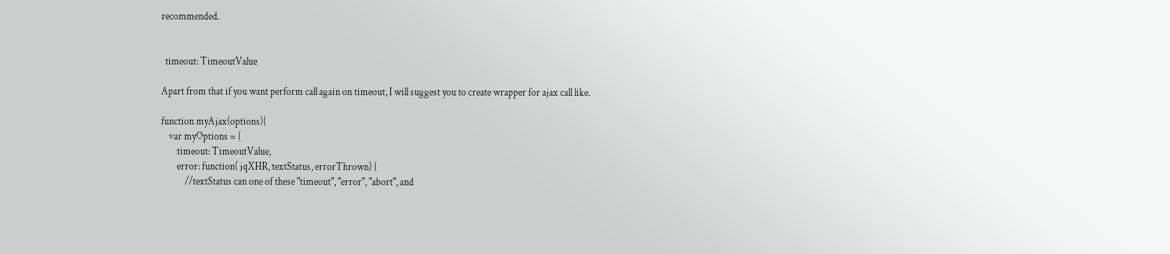recommended.


  timeout: TimeoutValue

Apart from that if you want perform call again on timeout, I will suggest you to create wrapper for ajax call like.

function myAjax(options){
    var myOptions = {
        timeout: TimeoutValue,
        error: function( jqXHR, textStatus, errorThrown) {
            //textStatus can one of these "timeout", "error", "abort", and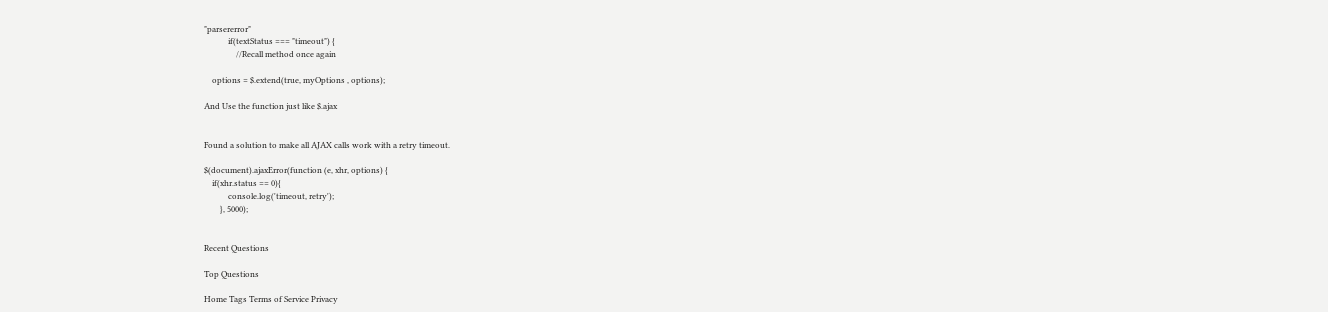"parsererror"
            if(textStatus === "timeout") {
                //Recall method once again

    options = $.extend(true, myOptions , options);

And Use the function just like $.ajax


Found a solution to make all AJAX calls work with a retry timeout.

$(document).ajaxError(function (e, xhr, options) {
    if(xhr.status == 0){
            console.log('timeout, retry');
        }, 5000);


Recent Questions

Top Questions

Home Tags Terms of Service Privacy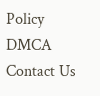Policy DMCA Contact Us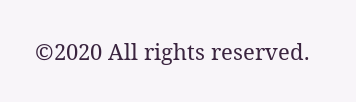©2020 All rights reserved.